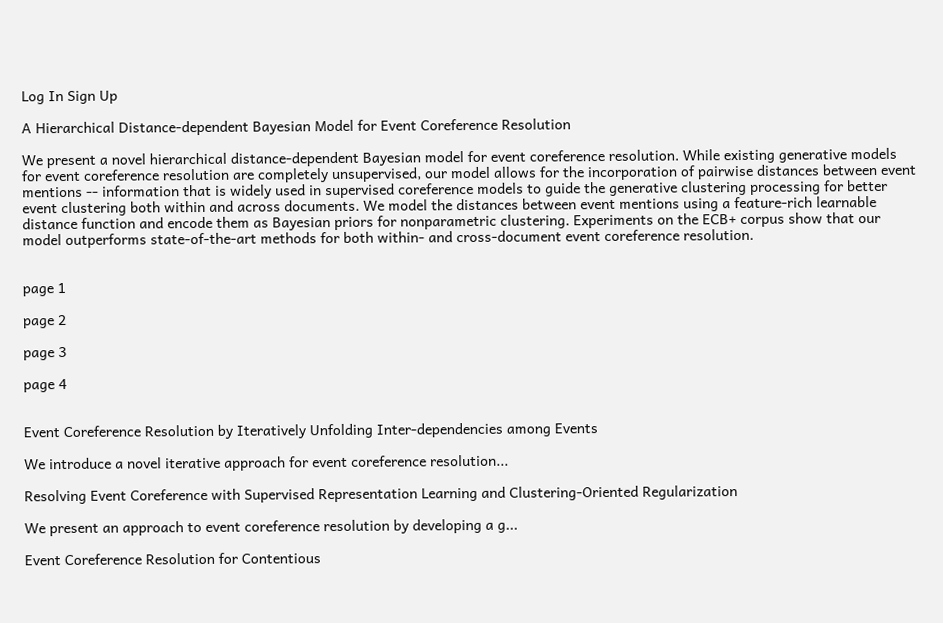Log In Sign Up

A Hierarchical Distance-dependent Bayesian Model for Event Coreference Resolution

We present a novel hierarchical distance-dependent Bayesian model for event coreference resolution. While existing generative models for event coreference resolution are completely unsupervised, our model allows for the incorporation of pairwise distances between event mentions -- information that is widely used in supervised coreference models to guide the generative clustering processing for better event clustering both within and across documents. We model the distances between event mentions using a feature-rich learnable distance function and encode them as Bayesian priors for nonparametric clustering. Experiments on the ECB+ corpus show that our model outperforms state-of-the-art methods for both within- and cross-document event coreference resolution.


page 1

page 2

page 3

page 4


Event Coreference Resolution by Iteratively Unfolding Inter-dependencies among Events

We introduce a novel iterative approach for event coreference resolution...

Resolving Event Coreference with Supervised Representation Learning and Clustering-Oriented Regularization

We present an approach to event coreference resolution by developing a g...

Event Coreference Resolution for Contentious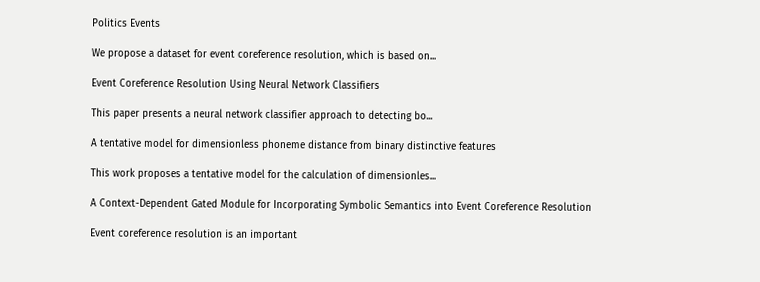Politics Events

We propose a dataset for event coreference resolution, which is based on...

Event Coreference Resolution Using Neural Network Classifiers

This paper presents a neural network classifier approach to detecting bo...

A tentative model for dimensionless phoneme distance from binary distinctive features

This work proposes a tentative model for the calculation of dimensionles...

A Context-Dependent Gated Module for Incorporating Symbolic Semantics into Event Coreference Resolution

Event coreference resolution is an important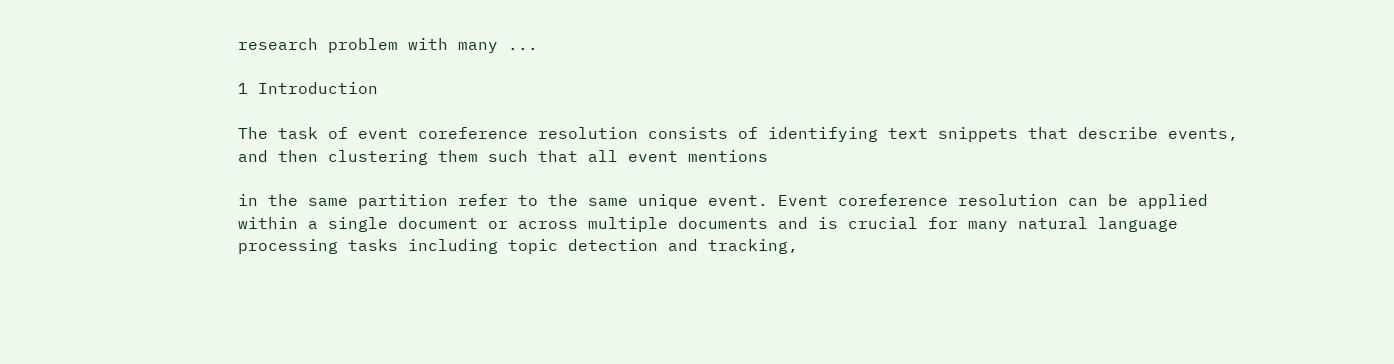research problem with many ...

1 Introduction

The task of event coreference resolution consists of identifying text snippets that describe events, and then clustering them such that all event mentions

in the same partition refer to the same unique event. Event coreference resolution can be applied within a single document or across multiple documents and is crucial for many natural language processing tasks including topic detection and tracking,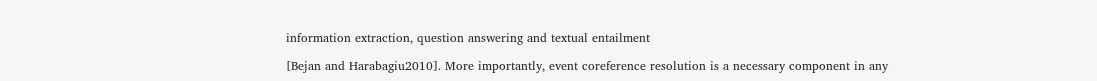information extraction, question answering and textual entailment

[Bejan and Harabagiu2010]. More importantly, event coreference resolution is a necessary component in any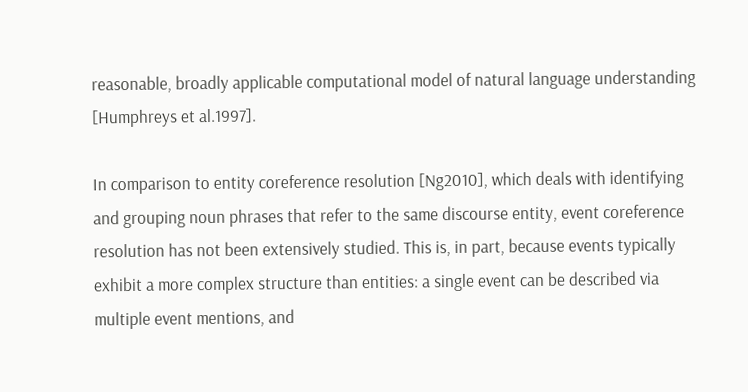reasonable, broadly applicable computational model of natural language understanding [Humphreys et al.1997].

In comparison to entity coreference resolution [Ng2010], which deals with identifying and grouping noun phrases that refer to the same discourse entity, event coreference resolution has not been extensively studied. This is, in part, because events typically exhibit a more complex structure than entities: a single event can be described via multiple event mentions, and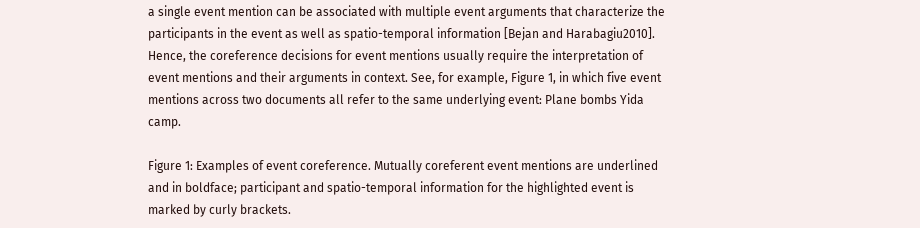a single event mention can be associated with multiple event arguments that characterize the participants in the event as well as spatio-temporal information [Bejan and Harabagiu2010]. Hence, the coreference decisions for event mentions usually require the interpretation of event mentions and their arguments in context. See, for example, Figure 1, in which five event mentions across two documents all refer to the same underlying event: Plane bombs Yida camp.

Figure 1: Examples of event coreference. Mutually coreferent event mentions are underlined and in boldface; participant and spatio-temporal information for the highlighted event is marked by curly brackets.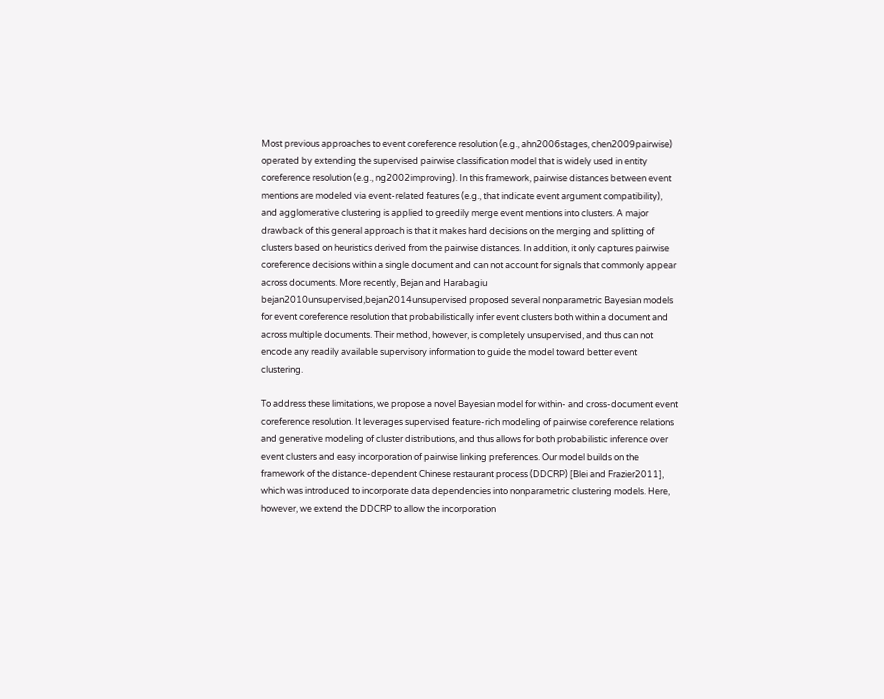Most previous approaches to event coreference resolution (e.g., ahn2006stages, chen2009pairwise) operated by extending the supervised pairwise classification model that is widely used in entity coreference resolution (e.g., ng2002improving). In this framework, pairwise distances between event mentions are modeled via event-related features (e.g., that indicate event argument compatibility), and agglomerative clustering is applied to greedily merge event mentions into clusters. A major drawback of this general approach is that it makes hard decisions on the merging and splitting of clusters based on heuristics derived from the pairwise distances. In addition, it only captures pairwise coreference decisions within a single document and can not account for signals that commonly appear across documents. More recently, Bejan and Harabagiu bejan2010unsupervised,bejan2014unsupervised proposed several nonparametric Bayesian models for event coreference resolution that probabilistically infer event clusters both within a document and across multiple documents. Their method, however, is completely unsupervised, and thus can not encode any readily available supervisory information to guide the model toward better event clustering.

To address these limitations, we propose a novel Bayesian model for within- and cross-document event coreference resolution. It leverages supervised feature-rich modeling of pairwise coreference relations and generative modeling of cluster distributions, and thus allows for both probabilistic inference over event clusters and easy incorporation of pairwise linking preferences. Our model builds on the framework of the distance-dependent Chinese restaurant process (DDCRP) [Blei and Frazier2011], which was introduced to incorporate data dependencies into nonparametric clustering models. Here, however, we extend the DDCRP to allow the incorporation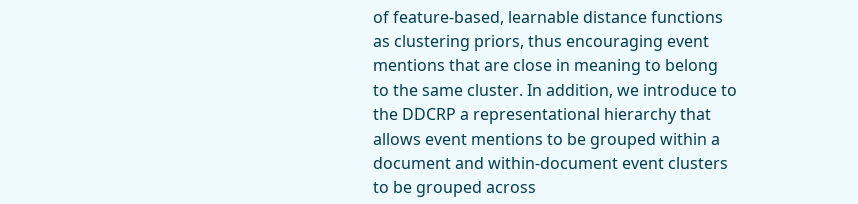of feature-based, learnable distance functions as clustering priors, thus encouraging event mentions that are close in meaning to belong to the same cluster. In addition, we introduce to the DDCRP a representational hierarchy that allows event mentions to be grouped within a document and within-document event clusters to be grouped across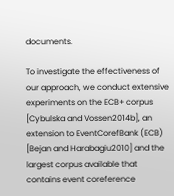documents.

To investigate the effectiveness of our approach, we conduct extensive experiments on the ECB+ corpus [Cybulska and Vossen2014b], an extension to EventCorefBank (ECB) [Bejan and Harabagiu2010] and the largest corpus available that contains event coreference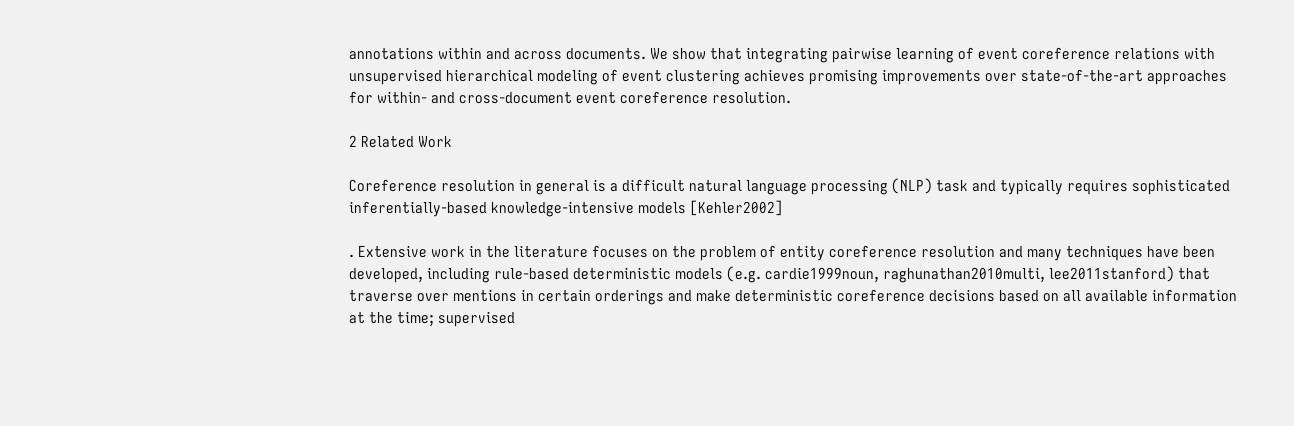annotations within and across documents. We show that integrating pairwise learning of event coreference relations with unsupervised hierarchical modeling of event clustering achieves promising improvements over state-of-the-art approaches for within- and cross-document event coreference resolution.

2 Related Work

Coreference resolution in general is a difficult natural language processing (NLP) task and typically requires sophisticated inferentially-based knowledge-intensive models [Kehler2002]

. Extensive work in the literature focuses on the problem of entity coreference resolution and many techniques have been developed, including rule-based deterministic models (e.g. cardie1999noun, raghunathan2010multi, lee2011stanford) that traverse over mentions in certain orderings and make deterministic coreference decisions based on all available information at the time; supervised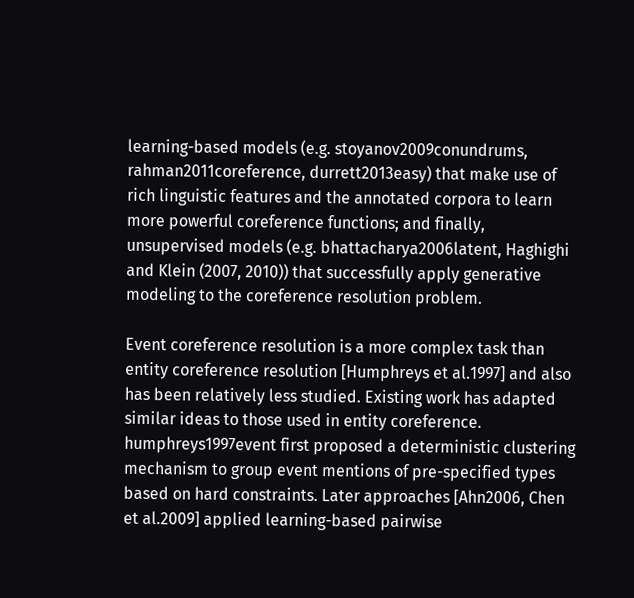learning-based models (e.g. stoyanov2009conundrums, rahman2011coreference, durrett2013easy) that make use of rich linguistic features and the annotated corpora to learn more powerful coreference functions; and finally, unsupervised models (e.g. bhattacharya2006latent, Haghighi and Klein (2007, 2010)) that successfully apply generative modeling to the coreference resolution problem.

Event coreference resolution is a more complex task than entity coreference resolution [Humphreys et al.1997] and also has been relatively less studied. Existing work has adapted similar ideas to those used in entity coreference. humphreys1997event first proposed a deterministic clustering mechanism to group event mentions of pre-specified types based on hard constraints. Later approaches [Ahn2006, Chen et al.2009] applied learning-based pairwise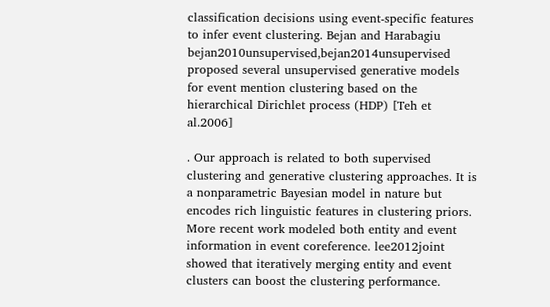classification decisions using event-specific features to infer event clustering. Bejan and Harabagiu bejan2010unsupervised,bejan2014unsupervised proposed several unsupervised generative models for event mention clustering based on the hierarchical Dirichlet process (HDP) [Teh et al.2006]

. Our approach is related to both supervised clustering and generative clustering approaches. It is a nonparametric Bayesian model in nature but encodes rich linguistic features in clustering priors. More recent work modeled both entity and event information in event coreference. lee2012joint showed that iteratively merging entity and event clusters can boost the clustering performance.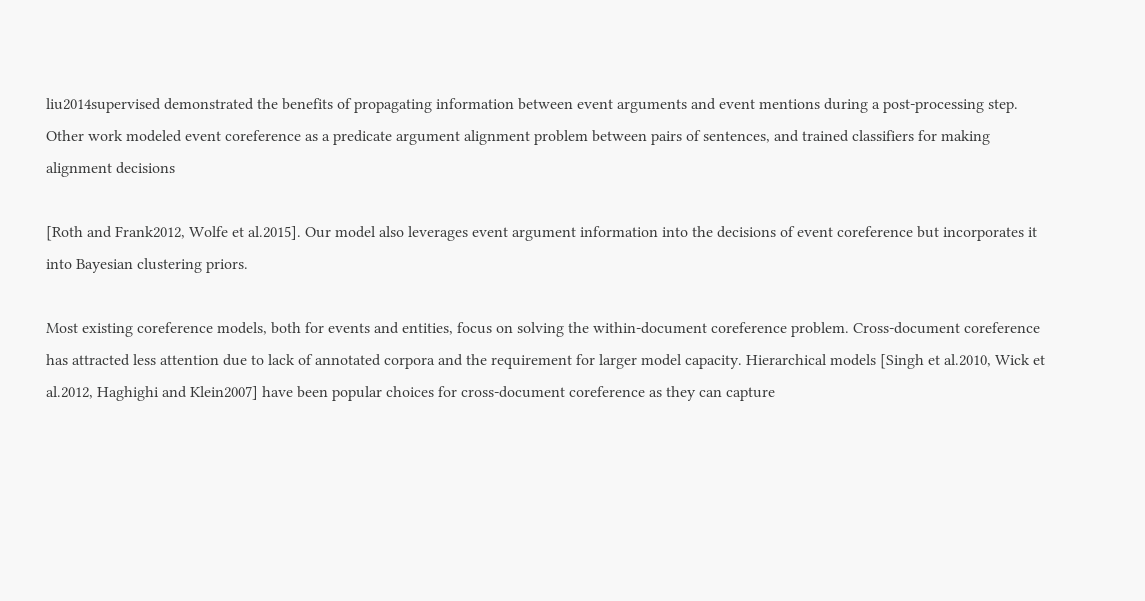liu2014supervised demonstrated the benefits of propagating information between event arguments and event mentions during a post-processing step. Other work modeled event coreference as a predicate argument alignment problem between pairs of sentences, and trained classifiers for making alignment decisions

[Roth and Frank2012, Wolfe et al.2015]. Our model also leverages event argument information into the decisions of event coreference but incorporates it into Bayesian clustering priors.

Most existing coreference models, both for events and entities, focus on solving the within-document coreference problem. Cross-document coreference has attracted less attention due to lack of annotated corpora and the requirement for larger model capacity. Hierarchical models [Singh et al.2010, Wick et al.2012, Haghighi and Klein2007] have been popular choices for cross-document coreference as they can capture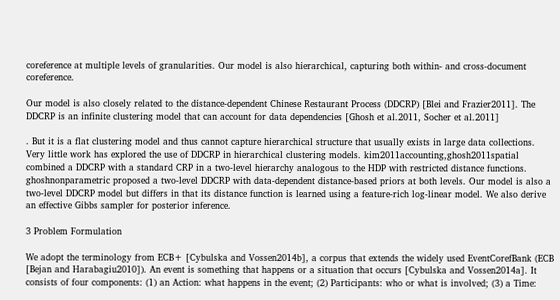coreference at multiple levels of granularities. Our model is also hierarchical, capturing both within- and cross-document coreference.

Our model is also closely related to the distance-dependent Chinese Restaurant Process (DDCRP) [Blei and Frazier2011]. The DDCRP is an infinite clustering model that can account for data dependencies [Ghosh et al.2011, Socher et al.2011]

. But it is a flat clustering model and thus cannot capture hierarchical structure that usually exists in large data collections. Very little work has explored the use of DDCRP in hierarchical clustering models. kim2011accounting,ghosh2011spatial combined a DDCRP with a standard CRP in a two-level hierarchy analogous to the HDP with restricted distance functions. ghoshnonparametric proposed a two-level DDCRP with data-dependent distance-based priors at both levels. Our model is also a two-level DDCRP model but differs in that its distance function is learned using a feature-rich log-linear model. We also derive an effective Gibbs sampler for posterior inference.

3 Problem Formulation

We adopt the terminology from ECB+ [Cybulska and Vossen2014b], a corpus that extends the widely used EventCorefBank (ECB [Bejan and Harabagiu2010]). An event is something that happens or a situation that occurs [Cybulska and Vossen2014a]. It consists of four components: (1) an Action: what happens in the event; (2) Participants: who or what is involved; (3) a Time: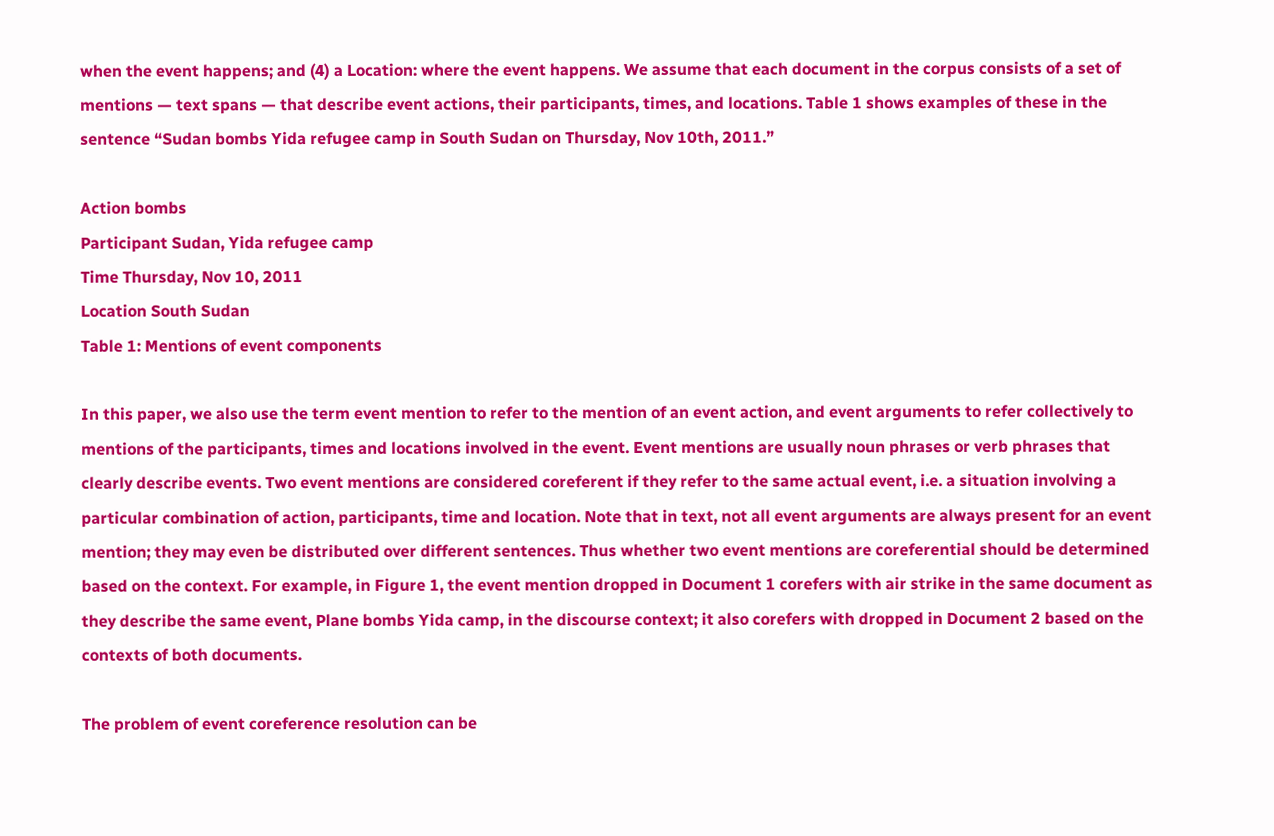when the event happens; and (4) a Location: where the event happens. We assume that each document in the corpus consists of a set of mentions — text spans — that describe event actions, their participants, times, and locations. Table 1 shows examples of these in the sentence “Sudan bombs Yida refugee camp in South Sudan on Thursday, Nov 10th, 2011.”

Action bombs
Participant Sudan, Yida refugee camp
Time Thursday, Nov 10, 2011
Location South Sudan
Table 1: Mentions of event components

In this paper, we also use the term event mention to refer to the mention of an event action, and event arguments to refer collectively to mentions of the participants, times and locations involved in the event. Event mentions are usually noun phrases or verb phrases that clearly describe events. Two event mentions are considered coreferent if they refer to the same actual event, i.e. a situation involving a particular combination of action, participants, time and location. Note that in text, not all event arguments are always present for an event mention; they may even be distributed over different sentences. Thus whether two event mentions are coreferential should be determined based on the context. For example, in Figure 1, the event mention dropped in Document 1 corefers with air strike in the same document as they describe the same event, Plane bombs Yida camp, in the discourse context; it also corefers with dropped in Document 2 based on the contexts of both documents.

The problem of event coreference resolution can be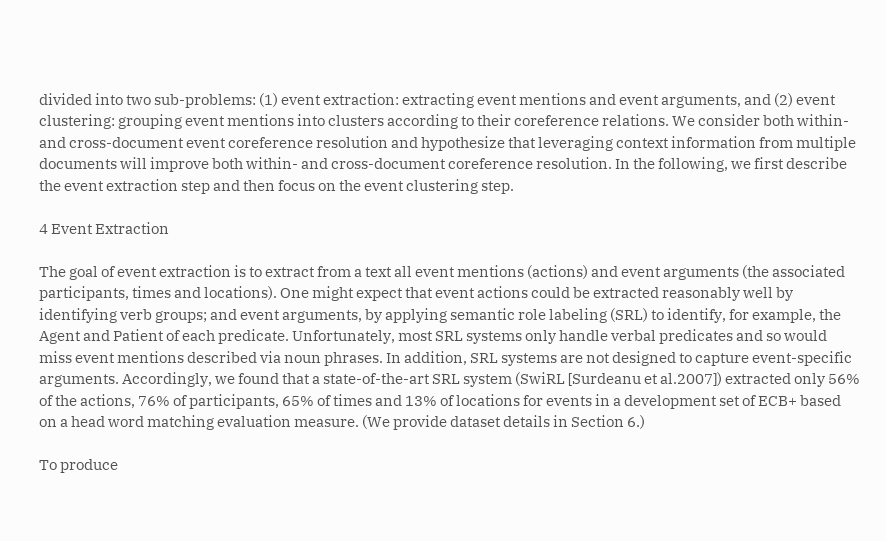divided into two sub-problems: (1) event extraction: extracting event mentions and event arguments, and (2) event clustering: grouping event mentions into clusters according to their coreference relations. We consider both within- and cross-document event coreference resolution and hypothesize that leveraging context information from multiple documents will improve both within- and cross-document coreference resolution. In the following, we first describe the event extraction step and then focus on the event clustering step.

4 Event Extraction

The goal of event extraction is to extract from a text all event mentions (actions) and event arguments (the associated participants, times and locations). One might expect that event actions could be extracted reasonably well by identifying verb groups; and event arguments, by applying semantic role labeling (SRL) to identify, for example, the Agent and Patient of each predicate. Unfortunately, most SRL systems only handle verbal predicates and so would miss event mentions described via noun phrases. In addition, SRL systems are not designed to capture event-specific arguments. Accordingly, we found that a state-of-the-art SRL system (SwiRL [Surdeanu et al.2007]) extracted only 56% of the actions, 76% of participants, 65% of times and 13% of locations for events in a development set of ECB+ based on a head word matching evaluation measure. (We provide dataset details in Section 6.)

To produce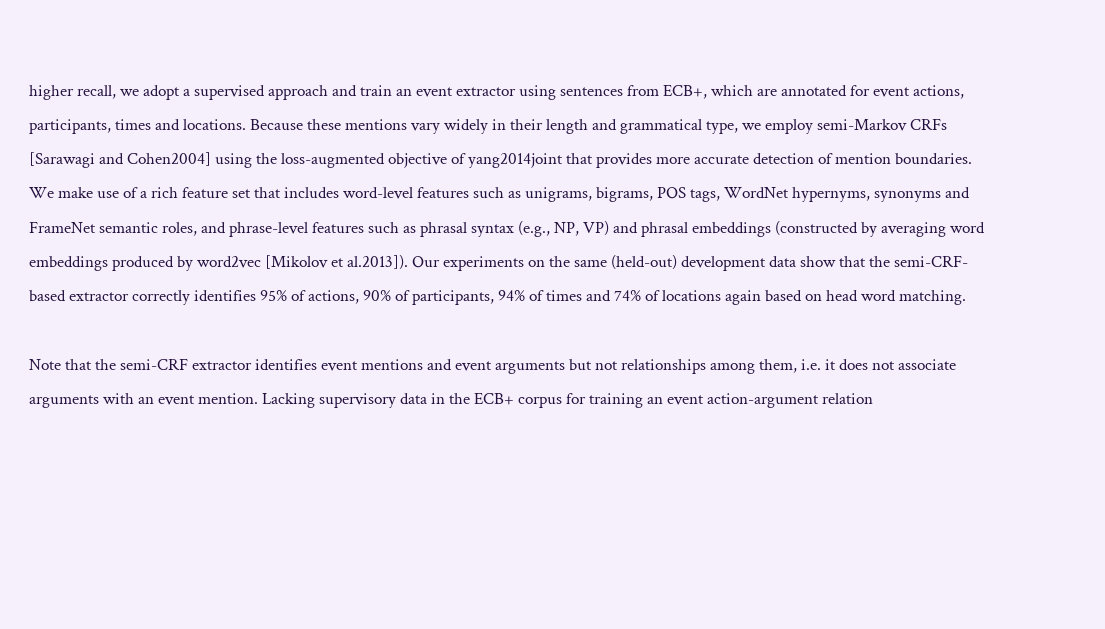higher recall, we adopt a supervised approach and train an event extractor using sentences from ECB+, which are annotated for event actions, participants, times and locations. Because these mentions vary widely in their length and grammatical type, we employ semi-Markov CRFs [Sarawagi and Cohen2004] using the loss-augmented objective of yang2014joint that provides more accurate detection of mention boundaries. We make use of a rich feature set that includes word-level features such as unigrams, bigrams, POS tags, WordNet hypernyms, synonyms and FrameNet semantic roles, and phrase-level features such as phrasal syntax (e.g., NP, VP) and phrasal embeddings (constructed by averaging word embeddings produced by word2vec [Mikolov et al.2013]). Our experiments on the same (held-out) development data show that the semi-CRF-based extractor correctly identifies 95% of actions, 90% of participants, 94% of times and 74% of locations again based on head word matching.

Note that the semi-CRF extractor identifies event mentions and event arguments but not relationships among them, i.e. it does not associate arguments with an event mention. Lacking supervisory data in the ECB+ corpus for training an event action-argument relation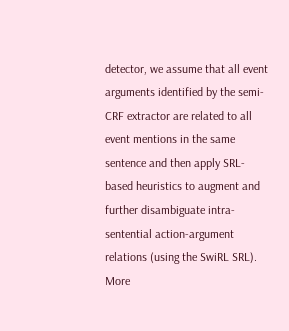detector, we assume that all event arguments identified by the semi-CRF extractor are related to all event mentions in the same sentence and then apply SRL-based heuristics to augment and further disambiguate intra-sentential action-argument relations (using the SwiRL SRL). More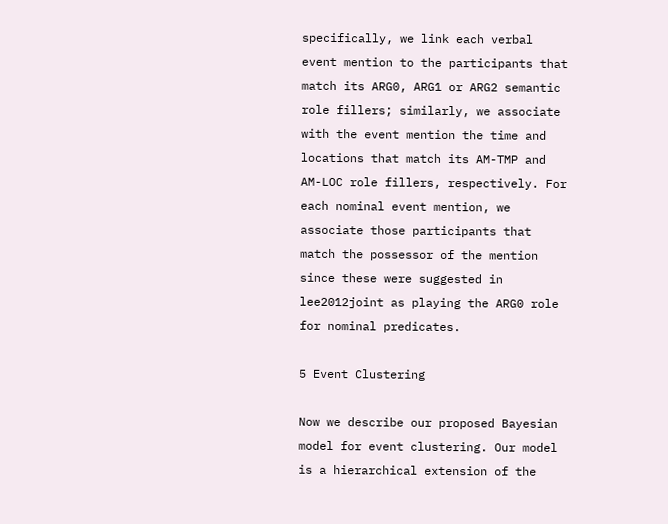specifically, we link each verbal event mention to the participants that match its ARG0, ARG1 or ARG2 semantic role fillers; similarly, we associate with the event mention the time and locations that match its AM-TMP and AM-LOC role fillers, respectively. For each nominal event mention, we associate those participants that match the possessor of the mention since these were suggested in lee2012joint as playing the ARG0 role for nominal predicates.

5 Event Clustering

Now we describe our proposed Bayesian model for event clustering. Our model is a hierarchical extension of the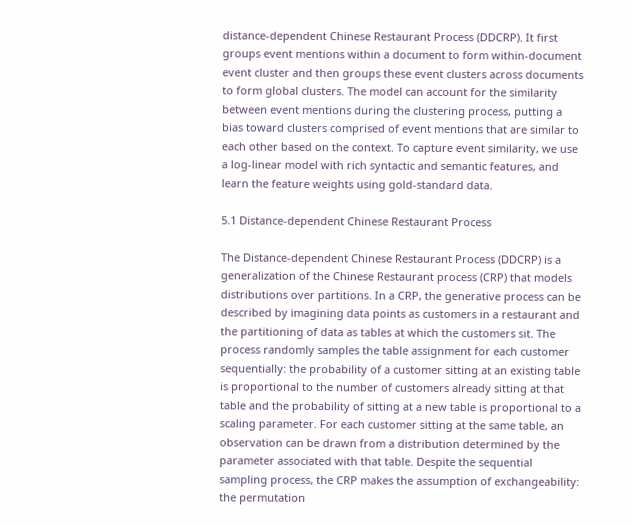distance-dependent Chinese Restaurant Process (DDCRP). It first groups event mentions within a document to form within-document event cluster and then groups these event clusters across documents to form global clusters. The model can account for the similarity between event mentions during the clustering process, putting a bias toward clusters comprised of event mentions that are similar to each other based on the context. To capture event similarity, we use a log-linear model with rich syntactic and semantic features, and learn the feature weights using gold-standard data.

5.1 Distance-dependent Chinese Restaurant Process

The Distance-dependent Chinese Restaurant Process (DDCRP) is a generalization of the Chinese Restaurant process (CRP) that models distributions over partitions. In a CRP, the generative process can be described by imagining data points as customers in a restaurant and the partitioning of data as tables at which the customers sit. The process randomly samples the table assignment for each customer sequentially: the probability of a customer sitting at an existing table is proportional to the number of customers already sitting at that table and the probability of sitting at a new table is proportional to a scaling parameter. For each customer sitting at the same table, an observation can be drawn from a distribution determined by the parameter associated with that table. Despite the sequential sampling process, the CRP makes the assumption of exchangeability: the permutation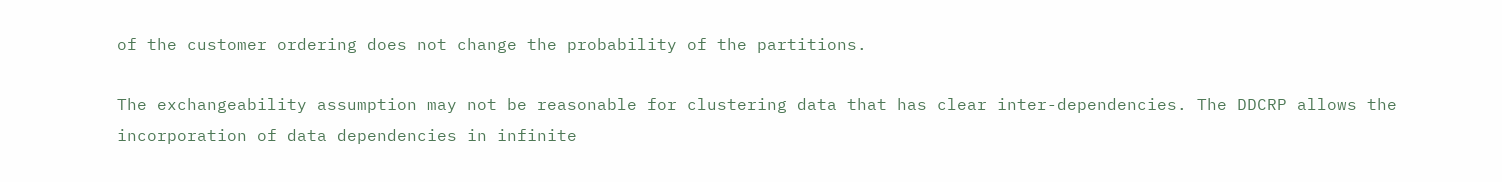of the customer ordering does not change the probability of the partitions.

The exchangeability assumption may not be reasonable for clustering data that has clear inter-dependencies. The DDCRP allows the incorporation of data dependencies in infinite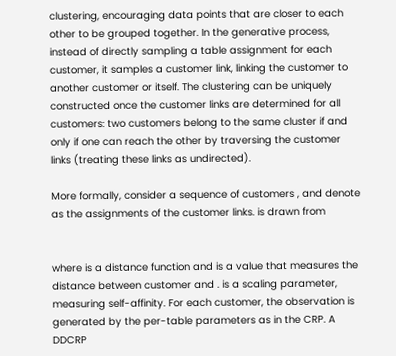clustering, encouraging data points that are closer to each other to be grouped together. In the generative process, instead of directly sampling a table assignment for each customer, it samples a customer link, linking the customer to another customer or itself. The clustering can be uniquely constructed once the customer links are determined for all customers: two customers belong to the same cluster if and only if one can reach the other by traversing the customer links (treating these links as undirected).

More formally, consider a sequence of customers , and denote as the assignments of the customer links. is drawn from


where is a distance function and is a value that measures the distance between customer and . is a scaling parameter, measuring self-affinity. For each customer, the observation is generated by the per-table parameters as in the CRP. A DDCRP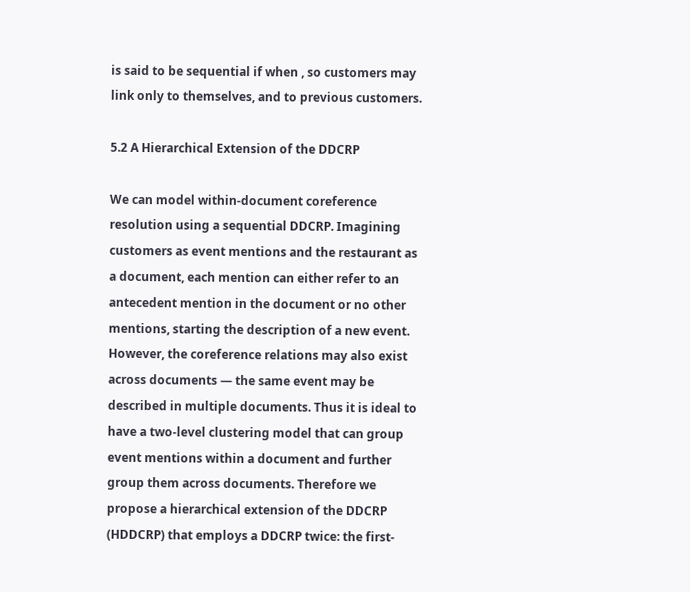is said to be sequential if when , so customers may link only to themselves, and to previous customers.

5.2 A Hierarchical Extension of the DDCRP

We can model within-document coreference resolution using a sequential DDCRP. Imagining customers as event mentions and the restaurant as a document, each mention can either refer to an antecedent mention in the document or no other mentions, starting the description of a new event. However, the coreference relations may also exist across documents — the same event may be described in multiple documents. Thus it is ideal to have a two-level clustering model that can group event mentions within a document and further group them across documents. Therefore we propose a hierarchical extension of the DDCRP (HDDCRP) that employs a DDCRP twice: the first-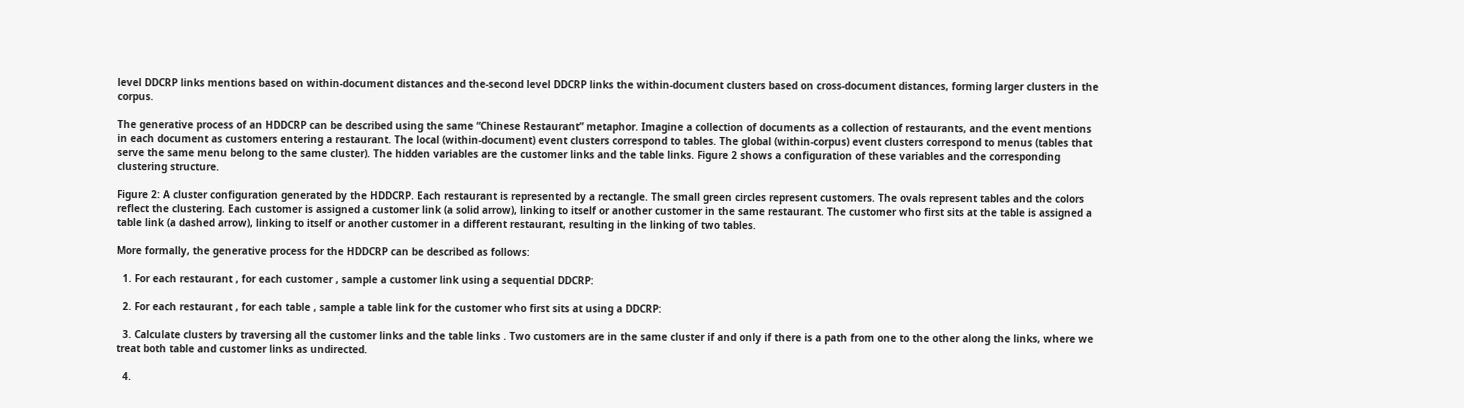level DDCRP links mentions based on within-document distances and the-second level DDCRP links the within-document clusters based on cross-document distances, forming larger clusters in the corpus.

The generative process of an HDDCRP can be described using the same “Chinese Restaurant” metaphor. Imagine a collection of documents as a collection of restaurants, and the event mentions in each document as customers entering a restaurant. The local (within-document) event clusters correspond to tables. The global (within-corpus) event clusters correspond to menus (tables that serve the same menu belong to the same cluster). The hidden variables are the customer links and the table links. Figure 2 shows a configuration of these variables and the corresponding clustering structure.

Figure 2: A cluster configuration generated by the HDDCRP. Each restaurant is represented by a rectangle. The small green circles represent customers. The ovals represent tables and the colors reflect the clustering. Each customer is assigned a customer link (a solid arrow), linking to itself or another customer in the same restaurant. The customer who first sits at the table is assigned a table link (a dashed arrow), linking to itself or another customer in a different restaurant, resulting in the linking of two tables.

More formally, the generative process for the HDDCRP can be described as follows:

  1. For each restaurant , for each customer , sample a customer link using a sequential DDCRP:

  2. For each restaurant , for each table , sample a table link for the customer who first sits at using a DDCRP:

  3. Calculate clusters by traversing all the customer links and the table links . Two customers are in the same cluster if and only if there is a path from one to the other along the links, where we treat both table and customer links as undirected.

  4.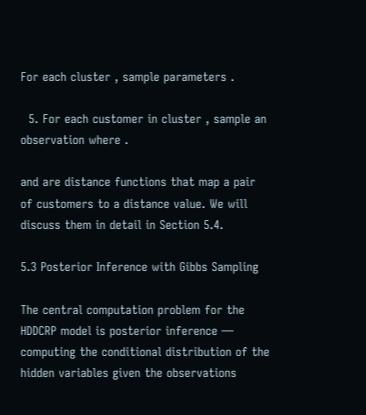For each cluster , sample parameters .

  5. For each customer in cluster , sample an observation where .

and are distance functions that map a pair of customers to a distance value. We will discuss them in detail in Section 5.4.

5.3 Posterior Inference with Gibbs Sampling

The central computation problem for the HDDCRP model is posterior inference — computing the conditional distribution of the hidden variables given the observations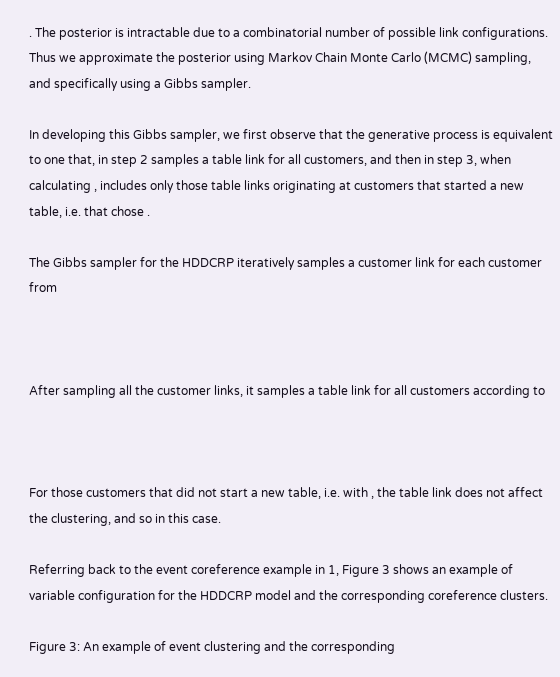. The posterior is intractable due to a combinatorial number of possible link configurations. Thus we approximate the posterior using Markov Chain Monte Carlo (MCMC) sampling, and specifically using a Gibbs sampler.

In developing this Gibbs sampler, we first observe that the generative process is equivalent to one that, in step 2 samples a table link for all customers, and then in step 3, when calculating , includes only those table links originating at customers that started a new table, i.e. that chose .

The Gibbs sampler for the HDDCRP iteratively samples a customer link for each customer from



After sampling all the customer links, it samples a table link for all customers according to



For those customers that did not start a new table, i.e. with , the table link does not affect the clustering, and so in this case.

Referring back to the event coreference example in 1, Figure 3 shows an example of variable configuration for the HDDCRP model and the corresponding coreference clusters.

Figure 3: An example of event clustering and the corresponding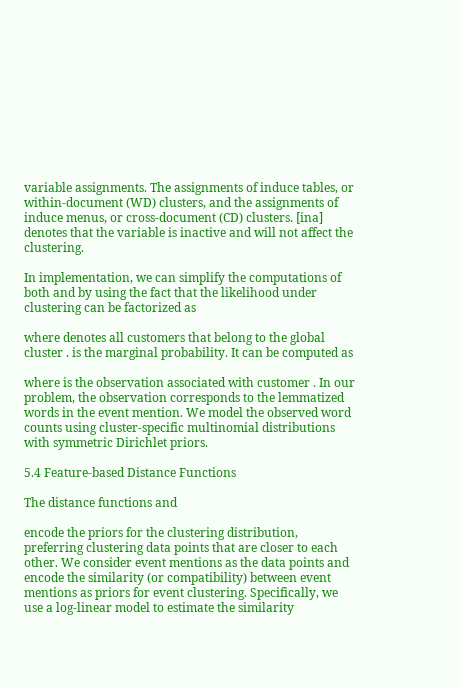variable assignments. The assignments of induce tables, or within-document (WD) clusters, and the assignments of induce menus, or cross-document (CD) clusters. [ina] denotes that the variable is inactive and will not affect the clustering.

In implementation, we can simplify the computations of both and by using the fact that the likelihood under clustering can be factorized as

where denotes all customers that belong to the global cluster . is the marginal probability. It can be computed as

where is the observation associated with customer . In our problem, the observation corresponds to the lemmatized words in the event mention. We model the observed word counts using cluster-specific multinomial distributions with symmetric Dirichlet priors.

5.4 Feature-based Distance Functions

The distance functions and

encode the priors for the clustering distribution, preferring clustering data points that are closer to each other. We consider event mentions as the data points and encode the similarity (or compatibility) between event mentions as priors for event clustering. Specifically, we use a log-linear model to estimate the similarity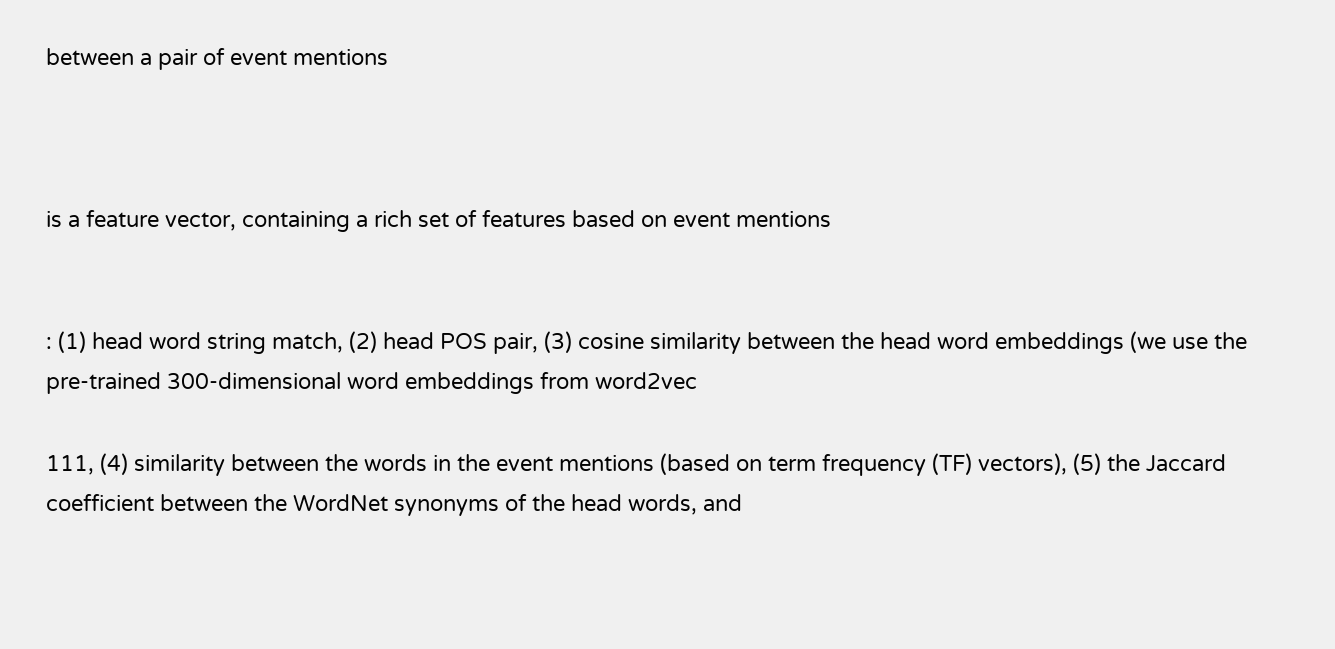between a pair of event mentions



is a feature vector, containing a rich set of features based on event mentions


: (1) head word string match, (2) head POS pair, (3) cosine similarity between the head word embeddings (we use the pre-trained 300-dimensional word embeddings from word2vec

111, (4) similarity between the words in the event mentions (based on term frequency (TF) vectors), (5) the Jaccard coefficient between the WordNet synonyms of the head words, and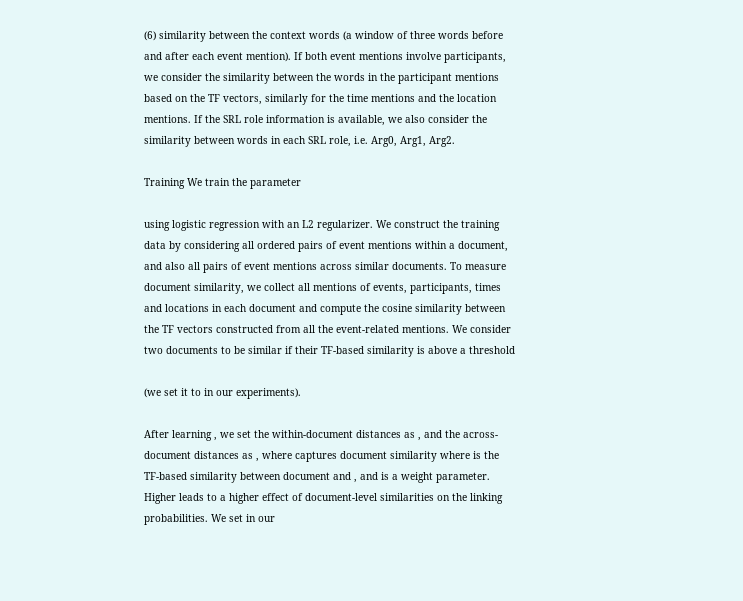(6) similarity between the context words (a window of three words before and after each event mention). If both event mentions involve participants, we consider the similarity between the words in the participant mentions based on the TF vectors, similarly for the time mentions and the location mentions. If the SRL role information is available, we also consider the similarity between words in each SRL role, i.e. Arg0, Arg1, Arg2.

Training We train the parameter

using logistic regression with an L2 regularizer. We construct the training data by considering all ordered pairs of event mentions within a document, and also all pairs of event mentions across similar documents. To measure document similarity, we collect all mentions of events, participants, times and locations in each document and compute the cosine similarity between the TF vectors constructed from all the event-related mentions. We consider two documents to be similar if their TF-based similarity is above a threshold

(we set it to in our experiments).

After learning , we set the within-document distances as , and the across-document distances as , where captures document similarity where is the TF-based similarity between document and , and is a weight parameter. Higher leads to a higher effect of document-level similarities on the linking probabilities. We set in our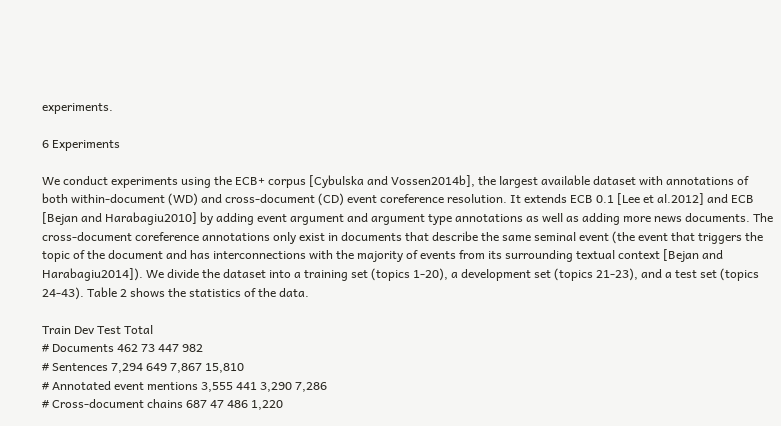experiments.

6 Experiments

We conduct experiments using the ECB+ corpus [Cybulska and Vossen2014b], the largest available dataset with annotations of both within-document (WD) and cross-document (CD) event coreference resolution. It extends ECB 0.1 [Lee et al.2012] and ECB [Bejan and Harabagiu2010] by adding event argument and argument type annotations as well as adding more news documents. The cross-document coreference annotations only exist in documents that describe the same seminal event (the event that triggers the topic of the document and has interconnections with the majority of events from its surrounding textual context [Bejan and Harabagiu2014]). We divide the dataset into a training set (topics 1-20), a development set (topics 21-23), and a test set (topics 24-43). Table 2 shows the statistics of the data.

Train Dev Test Total
# Documents 462 73 447 982
# Sentences 7,294 649 7,867 15,810
# Annotated event mentions 3,555 441 3,290 7,286
# Cross-document chains 687 47 486 1,220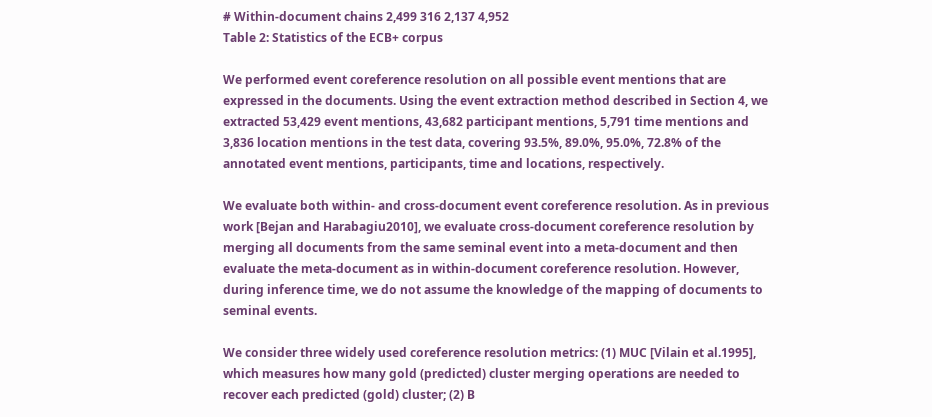# Within-document chains 2,499 316 2,137 4,952
Table 2: Statistics of the ECB+ corpus

We performed event coreference resolution on all possible event mentions that are expressed in the documents. Using the event extraction method described in Section 4, we extracted 53,429 event mentions, 43,682 participant mentions, 5,791 time mentions and 3,836 location mentions in the test data, covering 93.5%, 89.0%, 95.0%, 72.8% of the annotated event mentions, participants, time and locations, respectively.

We evaluate both within- and cross-document event coreference resolution. As in previous work [Bejan and Harabagiu2010], we evaluate cross-document coreference resolution by merging all documents from the same seminal event into a meta-document and then evaluate the meta-document as in within-document coreference resolution. However, during inference time, we do not assume the knowledge of the mapping of documents to seminal events.

We consider three widely used coreference resolution metrics: (1) MUC [Vilain et al.1995], which measures how many gold (predicted) cluster merging operations are needed to recover each predicted (gold) cluster; (2) B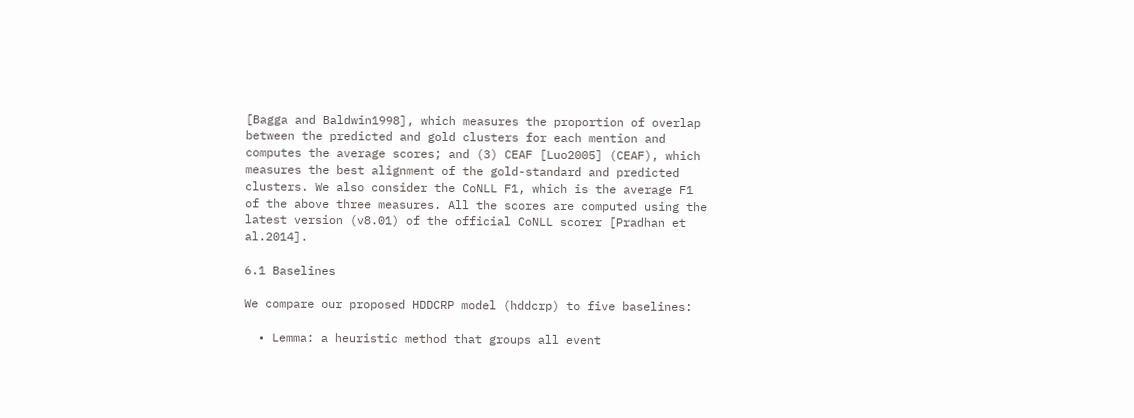[Bagga and Baldwin1998], which measures the proportion of overlap between the predicted and gold clusters for each mention and computes the average scores; and (3) CEAF [Luo2005] (CEAF), which measures the best alignment of the gold-standard and predicted clusters. We also consider the CoNLL F1, which is the average F1 of the above three measures. All the scores are computed using the latest version (v8.01) of the official CoNLL scorer [Pradhan et al.2014].

6.1 Baselines

We compare our proposed HDDCRP model (hddcrp) to five baselines:

  • Lemma: a heuristic method that groups all event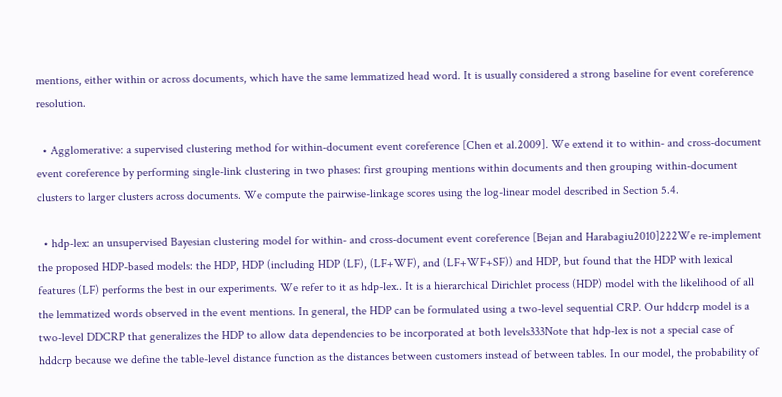mentions, either within or across documents, which have the same lemmatized head word. It is usually considered a strong baseline for event coreference resolution.

  • Agglomerative: a supervised clustering method for within-document event coreference [Chen et al.2009]. We extend it to within- and cross-document event coreference by performing single-link clustering in two phases: first grouping mentions within documents and then grouping within-document clusters to larger clusters across documents. We compute the pairwise-linkage scores using the log-linear model described in Section 5.4.

  • hdp-lex: an unsupervised Bayesian clustering model for within- and cross-document event coreference [Bejan and Harabagiu2010]222We re-implement the proposed HDP-based models: the HDP, HDP (including HDP (LF), (LF+WF), and (LF+WF+SF)) and HDP, but found that the HDP with lexical features (LF) performs the best in our experiments. We refer to it as hdp-lex.. It is a hierarchical Dirichlet process (HDP) model with the likelihood of all the lemmatized words observed in the event mentions. In general, the HDP can be formulated using a two-level sequential CRP. Our hddcrp model is a two-level DDCRP that generalizes the HDP to allow data dependencies to be incorporated at both levels333Note that hdp-lex is not a special case of hddcrp because we define the table-level distance function as the distances between customers instead of between tables. In our model, the probability of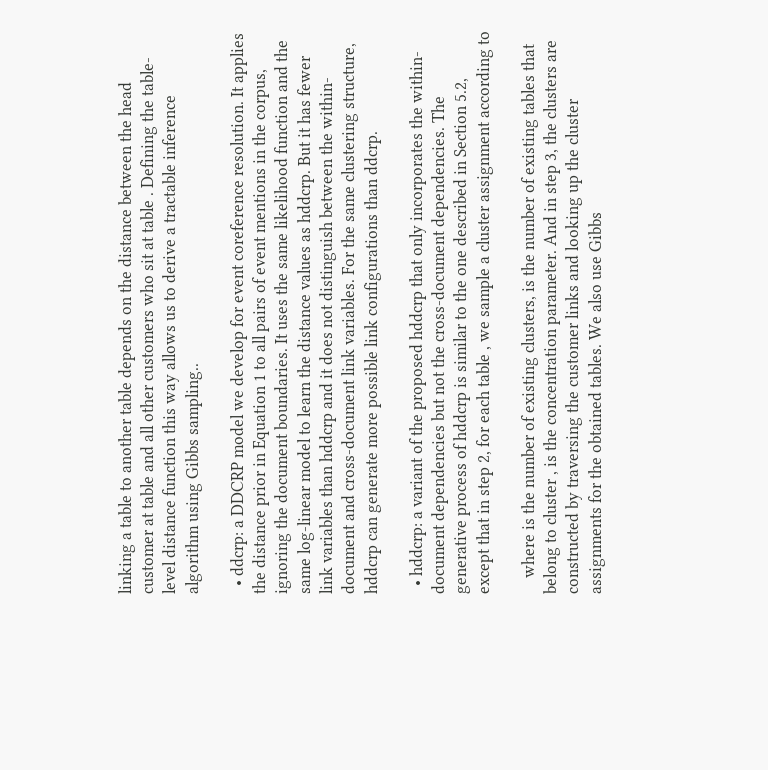linking a table to another table depends on the distance between the head customer at table and all other customers who sit at table . Defining the table-level distance function this way allows us to derive a tractable inference algorithm using Gibbs sampling..

  • ddcrp: a DDCRP model we develop for event coreference resolution. It applies the distance prior in Equation 1 to all pairs of event mentions in the corpus, ignoring the document boundaries. It uses the same likelihood function and the same log-linear model to learn the distance values as hddcrp. But it has fewer link variables than hddcrp and it does not distinguish between the within-document and cross-document link variables. For the same clustering structure, hddcrp can generate more possible link configurations than ddcrp.

  • hddcrp: a variant of the proposed hddcrp that only incorporates the within-document dependencies but not the cross-document dependencies. The generative process of hddcrp is similar to the one described in Section 5.2, except that in step 2, for each table , we sample a cluster assignment according to

    where is the number of existing clusters, is the number of existing tables that belong to cluster , is the concentration parameter. And in step 3, the clusters are constructed by traversing the customer links and looking up the cluster assignments for the obtained tables. We also use Gibbs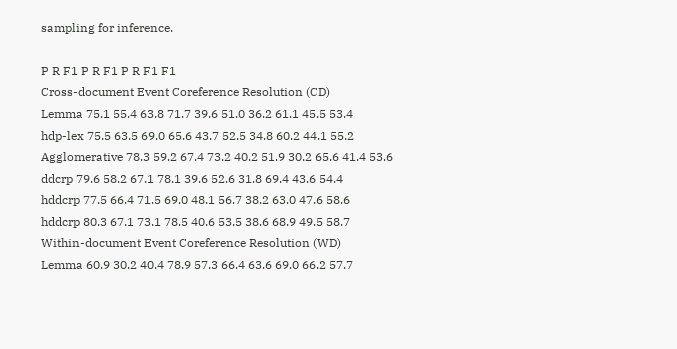sampling for inference.

P R F1 P R F1 P R F1 F1
Cross-document Event Coreference Resolution (CD)
Lemma 75.1 55.4 63.8 71.7 39.6 51.0 36.2 61.1 45.5 53.4
hdp-lex 75.5 63.5 69.0 65.6 43.7 52.5 34.8 60.2 44.1 55.2
Agglomerative 78.3 59.2 67.4 73.2 40.2 51.9 30.2 65.6 41.4 53.6
ddcrp 79.6 58.2 67.1 78.1 39.6 52.6 31.8 69.4 43.6 54.4
hddcrp 77.5 66.4 71.5 69.0 48.1 56.7 38.2 63.0 47.6 58.6
hddcrp 80.3 67.1 73.1 78.5 40.6 53.5 38.6 68.9 49.5 58.7
Within-document Event Coreference Resolution (WD)
Lemma 60.9 30.2 40.4 78.9 57.3 66.4 63.6 69.0 66.2 57.7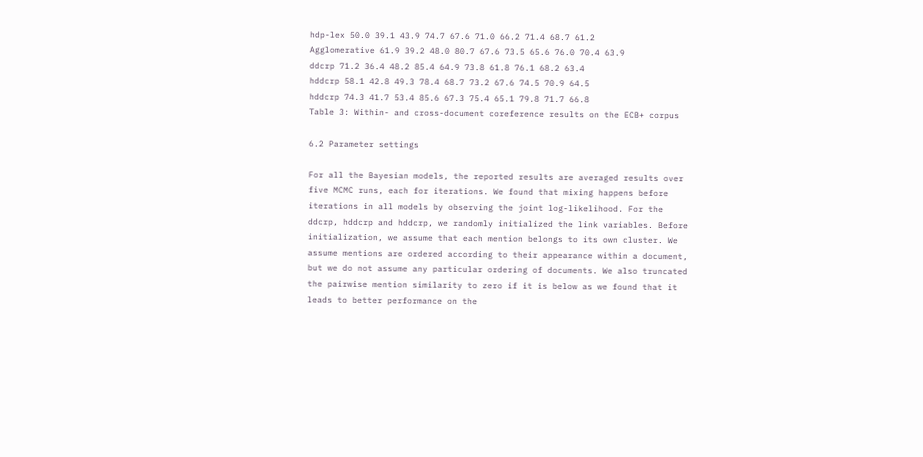hdp-lex 50.0 39.1 43.9 74.7 67.6 71.0 66.2 71.4 68.7 61.2
Agglomerative 61.9 39.2 48.0 80.7 67.6 73.5 65.6 76.0 70.4 63.9
ddcrp 71.2 36.4 48.2 85.4 64.9 73.8 61.8 76.1 68.2 63.4
hddcrp 58.1 42.8 49.3 78.4 68.7 73.2 67.6 74.5 70.9 64.5
hddcrp 74.3 41.7 53.4 85.6 67.3 75.4 65.1 79.8 71.7 66.8
Table 3: Within- and cross-document coreference results on the ECB+ corpus

6.2 Parameter settings

For all the Bayesian models, the reported results are averaged results over five MCMC runs, each for iterations. We found that mixing happens before iterations in all models by observing the joint log-likelihood. For the ddcrp, hddcrp and hddcrp, we randomly initialized the link variables. Before initialization, we assume that each mention belongs to its own cluster. We assume mentions are ordered according to their appearance within a document, but we do not assume any particular ordering of documents. We also truncated the pairwise mention similarity to zero if it is below as we found that it leads to better performance on the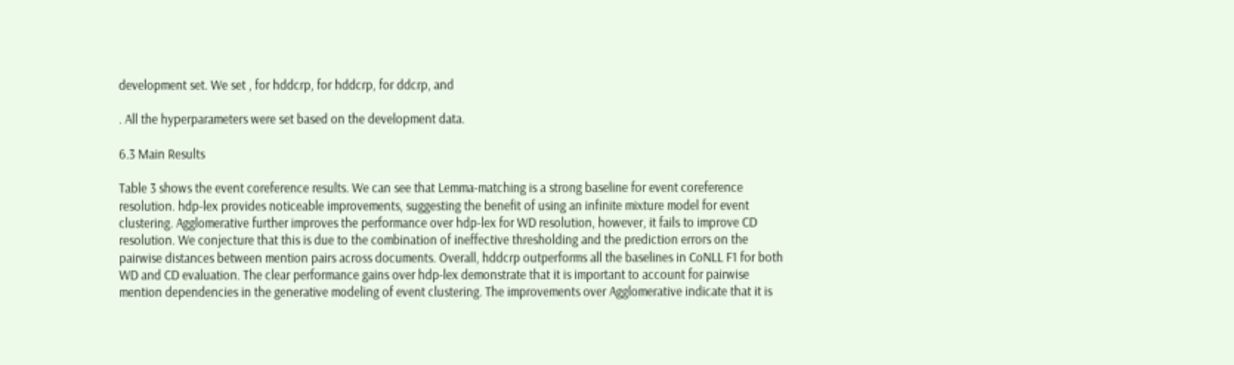development set. We set , for hddcrp, for hddcrp, for ddcrp, and

. All the hyperparameters were set based on the development data.

6.3 Main Results

Table 3 shows the event coreference results. We can see that Lemma-matching is a strong baseline for event coreference resolution. hdp-lex provides noticeable improvements, suggesting the benefit of using an infinite mixture model for event clustering. Agglomerative further improves the performance over hdp-lex for WD resolution, however, it fails to improve CD resolution. We conjecture that this is due to the combination of ineffective thresholding and the prediction errors on the pairwise distances between mention pairs across documents. Overall, hddcrp outperforms all the baselines in CoNLL F1 for both WD and CD evaluation. The clear performance gains over hdp-lex demonstrate that it is important to account for pairwise mention dependencies in the generative modeling of event clustering. The improvements over Agglomerative indicate that it is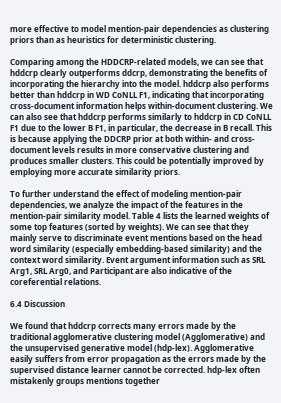more effective to model mention-pair dependencies as clustering priors than as heuristics for deterministic clustering.

Comparing among the HDDCRP-related models, we can see that hddcrp clearly outperforms ddcrp, demonstrating the benefits of incorporating the hierarchy into the model. hddcrp also performs better than hddcrp in WD CoNLL F1, indicating that incorporating cross-document information helps within-document clustering. We can also see that hddcrp performs similarly to hddcrp in CD CoNLL F1 due to the lower B F1, in particular, the decrease in B recall. This is because applying the DDCRP prior at both within- and cross-document levels results in more conservative clustering and produces smaller clusters. This could be potentially improved by employing more accurate similarity priors.

To further understand the effect of modeling mention-pair dependencies, we analyze the impact of the features in the mention-pair similarity model. Table 4 lists the learned weights of some top features (sorted by weights). We can see that they mainly serve to discriminate event mentions based on the head word similarity (especially embedding-based similarity) and the context word similarity. Event argument information such as SRL Arg1, SRL Arg0, and Participant are also indicative of the coreferential relations.

6.4 Discussion

We found that hddcrp corrects many errors made by the traditional agglomerative clustering model (Agglomerative) and the unsupervised generative model (hdp-lex). Agglomerative easily suffers from error propagation as the errors made by the supervised distance learner cannot be corrected. hdp-lex often mistakenly groups mentions together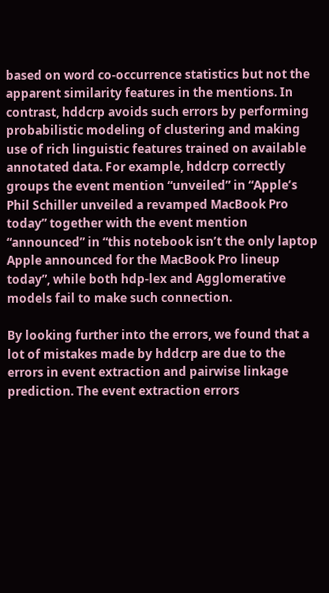based on word co-occurrence statistics but not the apparent similarity features in the mentions. In contrast, hddcrp avoids such errors by performing probabilistic modeling of clustering and making use of rich linguistic features trained on available annotated data. For example, hddcrp correctly groups the event mention “unveiled” in “Apple’s Phil Schiller unveiled a revamped MacBook Pro today” together with the event mention “announced” in “this notebook isn’t the only laptop Apple announced for the MacBook Pro lineup today”, while both hdp-lex and Agglomerative models fail to make such connection.

By looking further into the errors, we found that a lot of mistakes made by hddcrp are due to the errors in event extraction and pairwise linkage prediction. The event extraction errors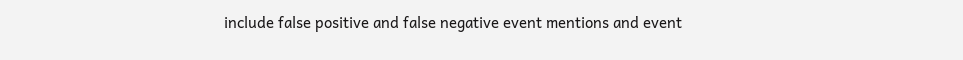include false positive and false negative event mentions and event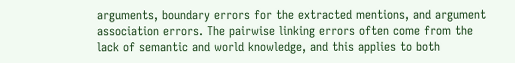arguments, boundary errors for the extracted mentions, and argument association errors. The pairwise linking errors often come from the lack of semantic and world knowledge, and this applies to both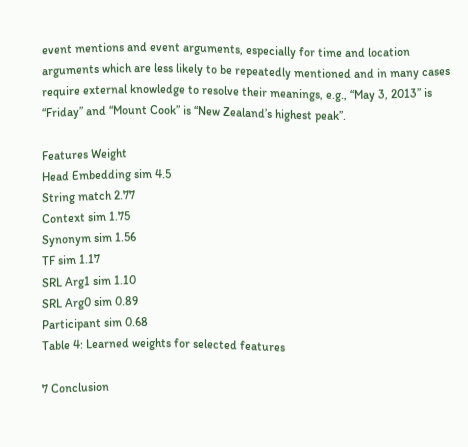event mentions and event arguments, especially for time and location arguments which are less likely to be repeatedly mentioned and in many cases require external knowledge to resolve their meanings, e.g., “May 3, 2013” is “Friday” and “Mount Cook” is “New Zealand’s highest peak”.

Features Weight
Head Embedding sim 4.5
String match 2.77
Context sim 1.75
Synonym sim 1.56
TF sim 1.17
SRL Arg1 sim 1.10
SRL Arg0 sim 0.89
Participant sim 0.68
Table 4: Learned weights for selected features

7 Conclusion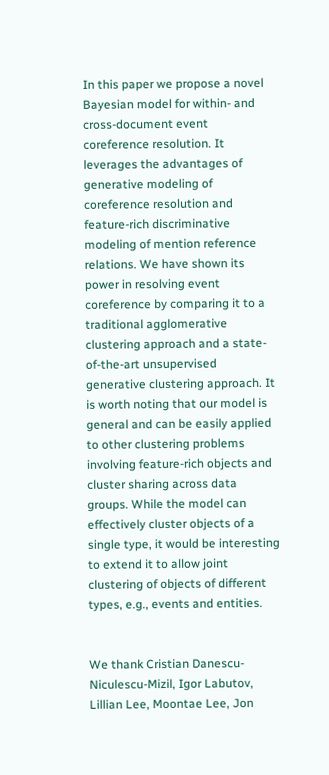In this paper we propose a novel Bayesian model for within- and cross-document event coreference resolution. It leverages the advantages of generative modeling of coreference resolution and feature-rich discriminative modeling of mention reference relations. We have shown its power in resolving event coreference by comparing it to a traditional agglomerative clustering approach and a state-of-the-art unsupervised generative clustering approach. It is worth noting that our model is general and can be easily applied to other clustering problems involving feature-rich objects and cluster sharing across data groups. While the model can effectively cluster objects of a single type, it would be interesting to extend it to allow joint clustering of objects of different types, e.g., events and entities.


We thank Cristian Danescu-Niculescu-Mizil, Igor Labutov, Lillian Lee, Moontae Lee, Jon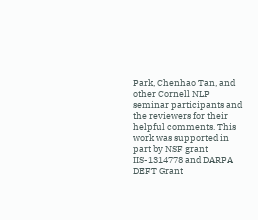Park, Chenhao Tan, and other Cornell NLP seminar participants and the reviewers for their helpful comments. This work was supported in part by NSF grant IIS-1314778 and DARPA DEFT Grant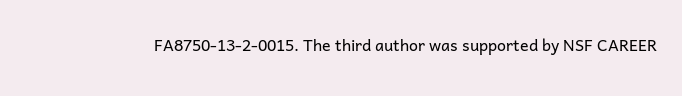FA8750-13-2-0015. The third author was supported by NSF CAREER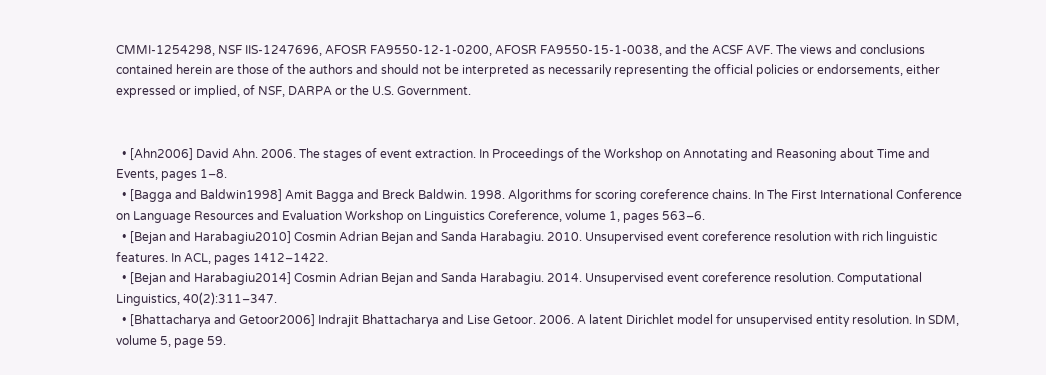CMMI-1254298, NSF IIS-1247696, AFOSR FA9550-12-1-0200, AFOSR FA9550-15-1-0038, and the ACSF AVF. The views and conclusions contained herein are those of the authors and should not be interpreted as necessarily representing the official policies or endorsements, either expressed or implied, of NSF, DARPA or the U.S. Government.


  • [Ahn2006] David Ahn. 2006. The stages of event extraction. In Proceedings of the Workshop on Annotating and Reasoning about Time and Events, pages 1–8.
  • [Bagga and Baldwin1998] Amit Bagga and Breck Baldwin. 1998. Algorithms for scoring coreference chains. In The First International Conference on Language Resources and Evaluation Workshop on Linguistics Coreference, volume 1, pages 563–6.
  • [Bejan and Harabagiu2010] Cosmin Adrian Bejan and Sanda Harabagiu. 2010. Unsupervised event coreference resolution with rich linguistic features. In ACL, pages 1412–1422.
  • [Bejan and Harabagiu2014] Cosmin Adrian Bejan and Sanda Harabagiu. 2014. Unsupervised event coreference resolution. Computational Linguistics, 40(2):311–347.
  • [Bhattacharya and Getoor2006] Indrajit Bhattacharya and Lise Getoor. 2006. A latent Dirichlet model for unsupervised entity resolution. In SDM, volume 5, page 59.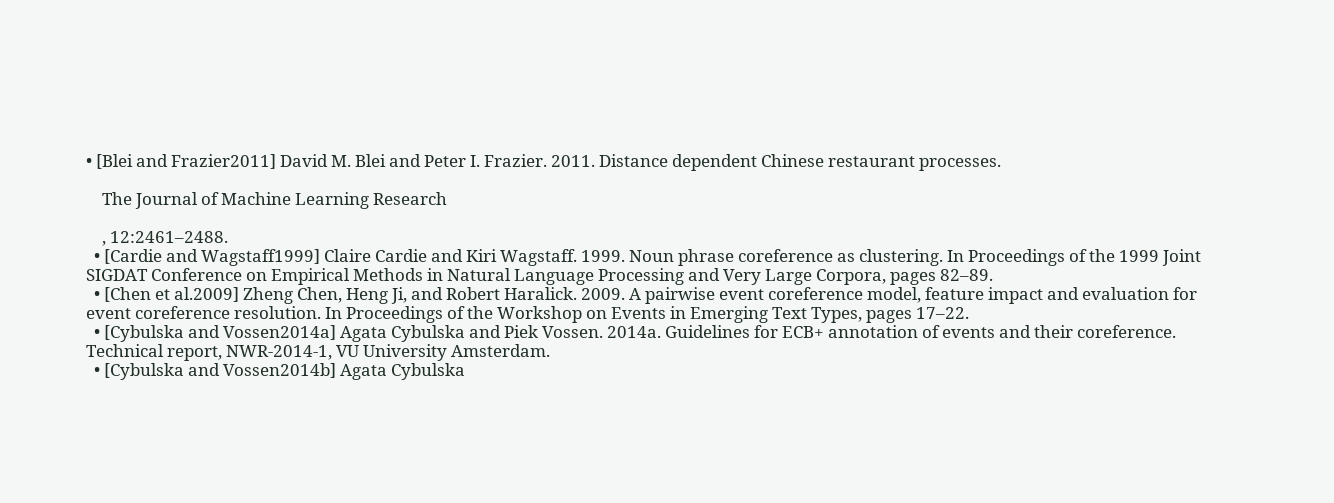• [Blei and Frazier2011] David M. Blei and Peter I. Frazier. 2011. Distance dependent Chinese restaurant processes.

    The Journal of Machine Learning Research

    , 12:2461–2488.
  • [Cardie and Wagstaff1999] Claire Cardie and Kiri Wagstaff. 1999. Noun phrase coreference as clustering. In Proceedings of the 1999 Joint SIGDAT Conference on Empirical Methods in Natural Language Processing and Very Large Corpora, pages 82–89.
  • [Chen et al.2009] Zheng Chen, Heng Ji, and Robert Haralick. 2009. A pairwise event coreference model, feature impact and evaluation for event coreference resolution. In Proceedings of the Workshop on Events in Emerging Text Types, pages 17–22.
  • [Cybulska and Vossen2014a] Agata Cybulska and Piek Vossen. 2014a. Guidelines for ECB+ annotation of events and their coreference. Technical report, NWR-2014-1, VU University Amsterdam.
  • [Cybulska and Vossen2014b] Agata Cybulska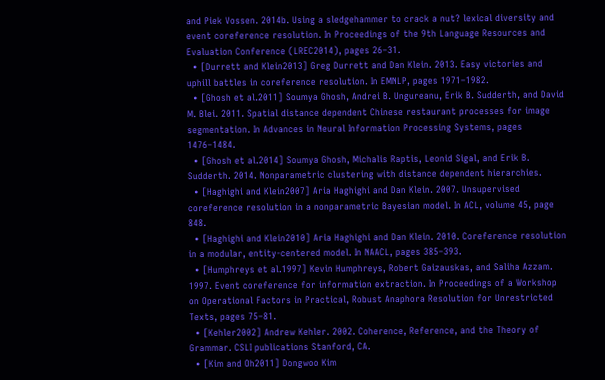and Piek Vossen. 2014b. Using a sledgehammer to crack a nut? lexical diversity and event coreference resolution. In Proceedings of the 9th Language Resources and Evaluation Conference (LREC2014), pages 26–31.
  • [Durrett and Klein2013] Greg Durrett and Dan Klein. 2013. Easy victories and uphill battles in coreference resolution. In EMNLP, pages 1971–1982.
  • [Ghosh et al.2011] Soumya Ghosh, Andrei B. Ungureanu, Erik B. Sudderth, and David M. Blei. 2011. Spatial distance dependent Chinese restaurant processes for image segmentation. In Advances in Neural Information Processing Systems, pages 1476–1484.
  • [Ghosh et al.2014] Soumya Ghosh, Michalis Raptis, Leonid Sigal, and Erik B. Sudderth. 2014. Nonparametric clustering with distance dependent hierarchies.
  • [Haghighi and Klein2007] Aria Haghighi and Dan Klein. 2007. Unsupervised coreference resolution in a nonparametric Bayesian model. In ACL, volume 45, page 848.
  • [Haghighi and Klein2010] Aria Haghighi and Dan Klein. 2010. Coreference resolution in a modular, entity-centered model. In NAACL, pages 385–393.
  • [Humphreys et al.1997] Kevin Humphreys, Robert Gaizauskas, and Saliha Azzam. 1997. Event coreference for information extraction. In Proceedings of a Workshop on Operational Factors in Practical, Robust Anaphora Resolution for Unrestricted Texts, pages 75–81.
  • [Kehler2002] Andrew Kehler. 2002. Coherence, Reference, and the Theory of Grammar. CSLI publications Stanford, CA.
  • [Kim and Oh2011] Dongwoo Kim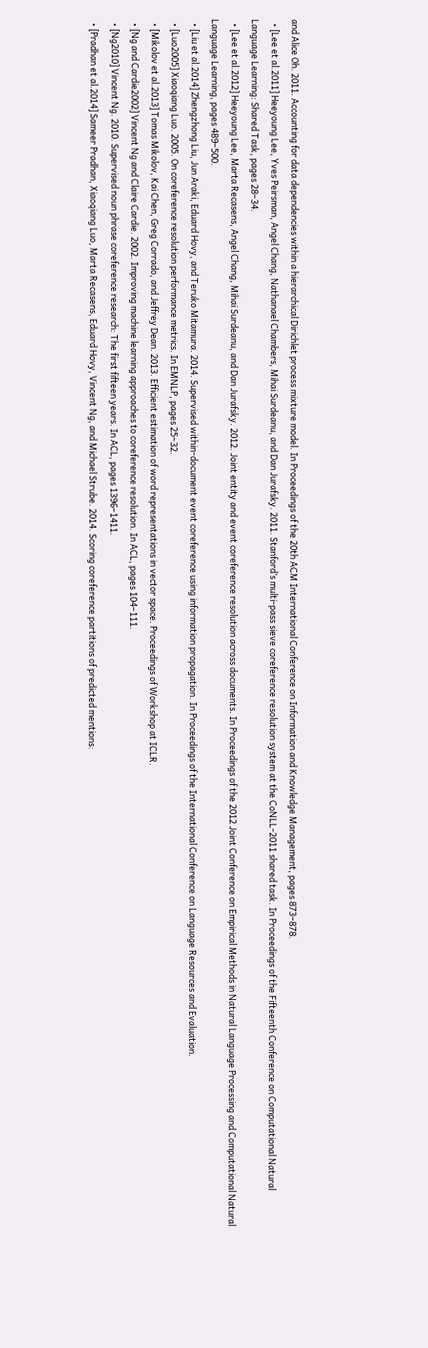and Alice Oh. 2011. Accounting for data dependencies within a hierarchical Dirichlet process mixture model. In Proceedings of the 20th ACM International Conference on Information and Knowledge Management, pages 873–878.
  • [Lee et al.2011] Heeyoung Lee, Yves Peirsman, Angel Chang, Nathanael Chambers, Mihai Surdeanu, and Dan Jurafsky. 2011. Stanford’s multi-pass sieve coreference resolution system at the CoNLL-2011 shared task. In Proceedings of the Fifteenth Conference on Computational Natural Language Learning: Shared Task, pages 28–34.
  • [Lee et al.2012] Heeyoung Lee, Marta Recasens, Angel Chang, Mihai Surdeanu, and Dan Jurafsky. 2012. Joint entity and event coreference resolution across documents. In Proceedings of the 2012 Joint Conference on Empirical Methods in Natural Language Processing and Computational Natural Language Learning, pages 489–500.
  • [Liu et al.2014] Zhengzhong Liu, Jun Araki, Eduard Hovy, and Teruko Mitamura. 2014. Supervised within-document event coreference using information propagation. In Proceedings of the International Conference on Language Resources and Evaluation.
  • [Luo2005] Xiaoqiang Luo. 2005. On coreference resolution performance metrics. In EMNLP, pages 25–32.
  • [Mikolov et al.2013] Tomas Mikolov, Kai Chen, Greg Corrado, and Jeffrey Dean. 2013. Efficient estimation of word representations in vector space. Proceedings of Workshop at ICLR.
  • [Ng and Cardie2002] Vincent Ng and Claire Cardie. 2002. Improving machine learning approaches to coreference resolution. In ACL, pages 104–111.
  • [Ng2010] Vincent Ng. 2010. Supervised noun phrase coreference research: The first fifteen years. In ACL, pages 1396–1411.
  • [Pradhan et al.2014] Sameer Pradhan, Xiaoqiang Luo, Marta Recasens, Eduard Hovy, Vincent Ng, and Michael Strube. 2014. Scoring coreference partitions of predicted mentions: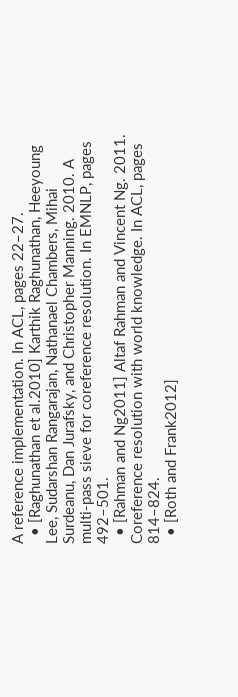A reference implementation. In ACL, pages 22–27.
  • [Raghunathan et al.2010] Karthik Raghunathan, Heeyoung Lee, Sudarshan Rangarajan, Nathanael Chambers, Mihai Surdeanu, Dan Jurafsky, and Christopher Manning. 2010. A multi-pass sieve for coreference resolution. In EMNLP, pages 492–501.
  • [Rahman and Ng2011] Altaf Rahman and Vincent Ng. 2011. Coreference resolution with world knowledge. In ACL, pages 814–824.
  • [Roth and Frank2012]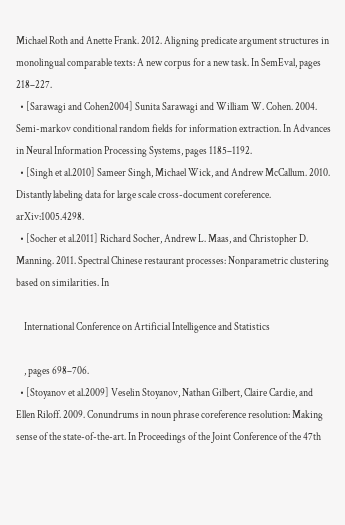Michael Roth and Anette Frank. 2012. Aligning predicate argument structures in monolingual comparable texts: A new corpus for a new task. In SemEval, pages 218–227.
  • [Sarawagi and Cohen2004] Sunita Sarawagi and William W. Cohen. 2004. Semi-markov conditional random fields for information extraction. In Advances in Neural Information Processing Systems, pages 1185–1192.
  • [Singh et al.2010] Sameer Singh, Michael Wick, and Andrew McCallum. 2010. Distantly labeling data for large scale cross-document coreference. arXiv:1005.4298.
  • [Socher et al.2011] Richard Socher, Andrew L. Maas, and Christopher D. Manning. 2011. Spectral Chinese restaurant processes: Nonparametric clustering based on similarities. In

    International Conference on Artificial Intelligence and Statistics

    , pages 698–706.
  • [Stoyanov et al.2009] Veselin Stoyanov, Nathan Gilbert, Claire Cardie, and Ellen Riloff. 2009. Conundrums in noun phrase coreference resolution: Making sense of the state-of-the-art. In Proceedings of the Joint Conference of the 47th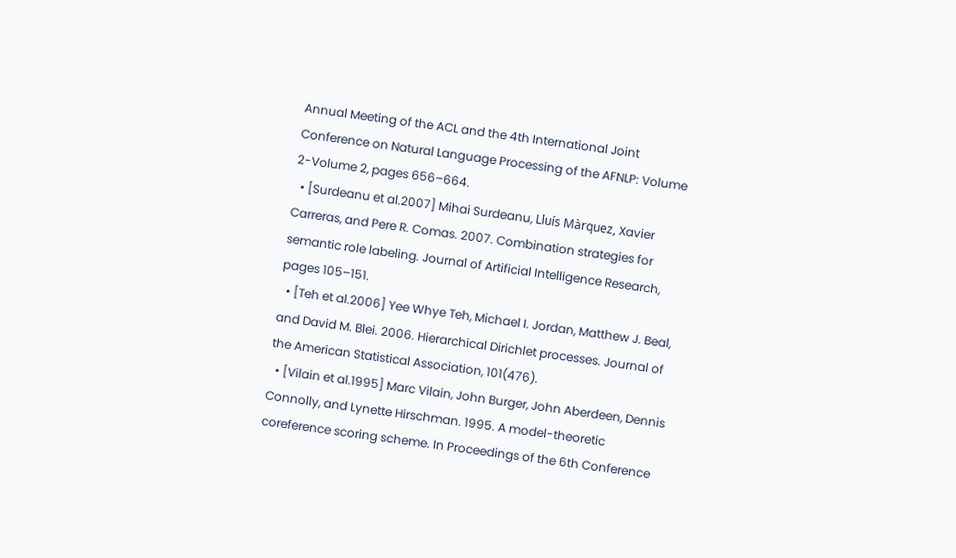Annual Meeting of the ACL and the 4th International Joint Conference on Natural Language Processing of the AFNLP: Volume 2-Volume 2, pages 656–664.
  • [Surdeanu et al.2007] Mihai Surdeanu, Lluís Màrquez, Xavier Carreras, and Pere R. Comas. 2007. Combination strategies for semantic role labeling. Journal of Artificial Intelligence Research, pages 105–151.
  • [Teh et al.2006] Yee Whye Teh, Michael I. Jordan, Matthew J. Beal, and David M. Blei. 2006. Hierarchical Dirichlet processes. Journal of the American Statistical Association, 101(476).
  • [Vilain et al.1995] Marc Vilain, John Burger, John Aberdeen, Dennis Connolly, and Lynette Hirschman. 1995. A model-theoretic coreference scoring scheme. In Proceedings of the 6th Conference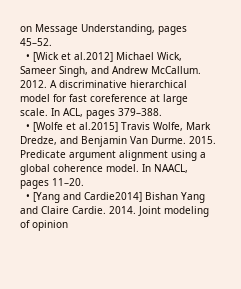on Message Understanding, pages 45–52.
  • [Wick et al.2012] Michael Wick, Sameer Singh, and Andrew McCallum. 2012. A discriminative hierarchical model for fast coreference at large scale. In ACL, pages 379–388.
  • [Wolfe et al.2015] Travis Wolfe, Mark Dredze, and Benjamin Van Durme. 2015. Predicate argument alignment using a global coherence model. In NAACL, pages 11–20.
  • [Yang and Cardie2014] Bishan Yang and Claire Cardie. 2014. Joint modeling of opinion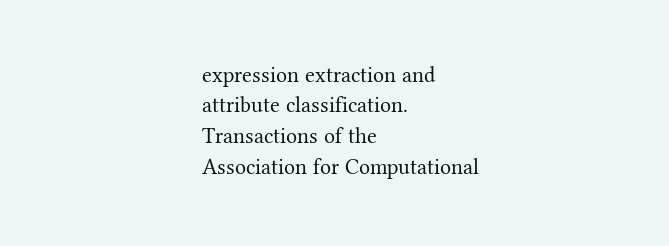expression extraction and attribute classification. Transactions of the Association for Computational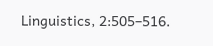Linguistics, 2:505–516.